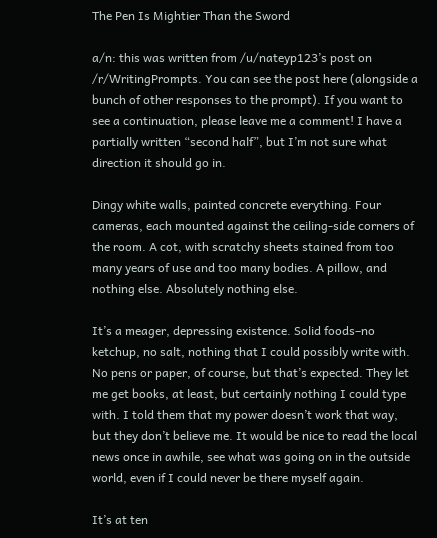The Pen Is Mightier Than the Sword

a/n: this was written from /u/nateyp123’s post on /r/WritingPrompts. You can see the post here (alongside a bunch of other responses to the prompt). If you want to see a continuation, please leave me a comment! I have a partially written “second half”, but I’m not sure what direction it should go in.

Dingy white walls, painted concrete everything. Four cameras, each mounted against the ceiling-side corners of the room. A cot, with scratchy sheets stained from too many years of use and too many bodies. A pillow, and nothing else. Absolutely nothing else.

It’s a meager, depressing existence. Solid foods–no ketchup, no salt, nothing that I could possibly write with. No pens or paper, of course, but that’s expected. They let me get books, at least, but certainly nothing I could type with. I told them that my power doesn’t work that way, but they don’t believe me. It would be nice to read the local news once in awhile, see what was going on in the outside world, even if I could never be there myself again.

It’s at ten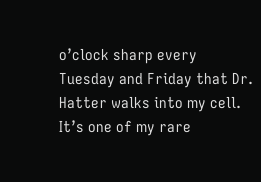o’clock sharp every Tuesday and Friday that Dr. Hatter walks into my cell. It’s one of my rare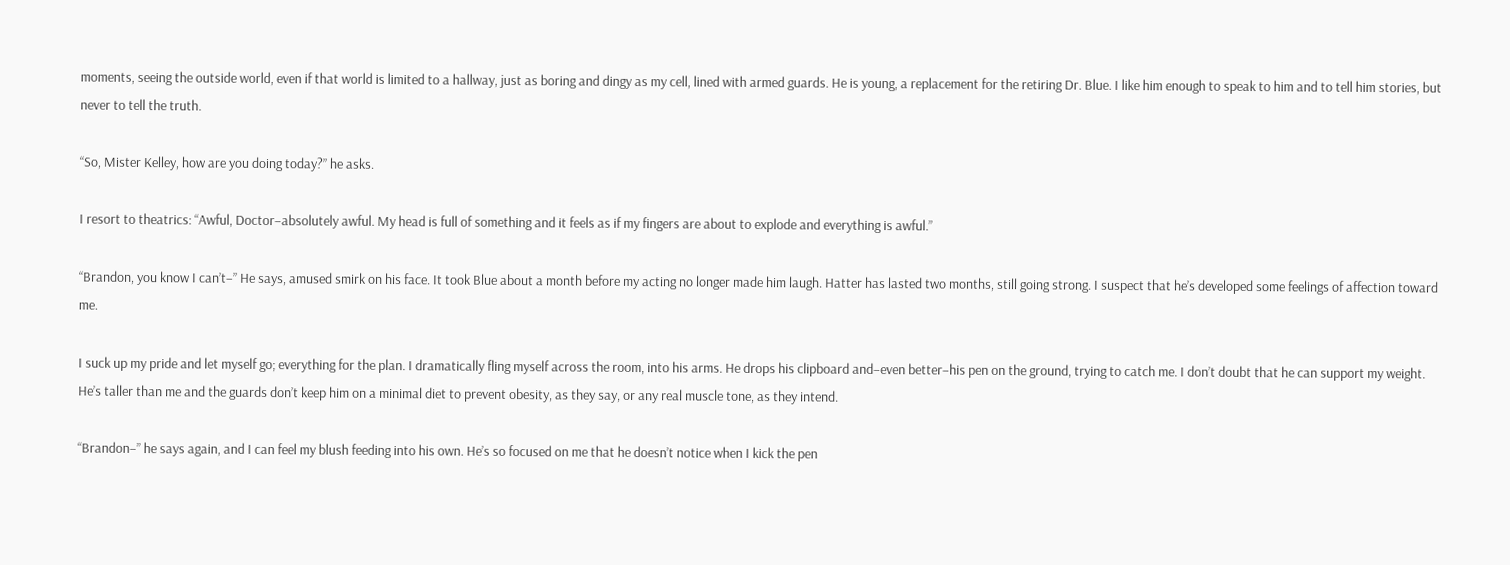moments, seeing the outside world, even if that world is limited to a hallway, just as boring and dingy as my cell, lined with armed guards. He is young, a replacement for the retiring Dr. Blue. I like him enough to speak to him and to tell him stories, but never to tell the truth.

“So, Mister Kelley, how are you doing today?” he asks.

I resort to theatrics: “Awful, Doctor–absolutely awful. My head is full of something and it feels as if my fingers are about to explode and everything is awful.”

“Brandon, you know I can’t–” He says, amused smirk on his face. It took Blue about a month before my acting no longer made him laugh. Hatter has lasted two months, still going strong. I suspect that he’s developed some feelings of affection toward me.

I suck up my pride and let myself go; everything for the plan. I dramatically fling myself across the room, into his arms. He drops his clipboard and–even better–his pen on the ground, trying to catch me. I don’t doubt that he can support my weight. He’s taller than me and the guards don’t keep him on a minimal diet to prevent obesity, as they say, or any real muscle tone, as they intend.

“Brandon–” he says again, and I can feel my blush feeding into his own. He’s so focused on me that he doesn’t notice when I kick the pen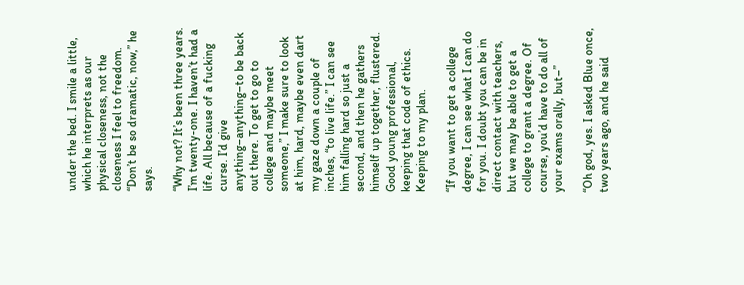under the bed. I smile a little, which he interprets as our physical closeness, not the closeness I feel to freedom. “Don’t be so dramatic, now,” he says.

“Why not? It’s been three years. I’m twenty-one. I haven’t had a life. All because of a fucking curse. I’d give anything–anything–to be back out there. To get to go to college and maybe meet someone,” I make sure to look at him, hard, maybe even dart my gaze down a couple of inches, “to live life.” I can see him falling hard so just a second, and then he gathers himself up together, flustered. Good young professional, keeping that code of ethics. Keeping to my plan.

“If you want to get a college degree, I can see what I can do for you. I doubt you can be in direct contact with teachers, but we may be able to get a college to grant a degree. Of course, you’d have to do all of your exams orally, but–”

“Oh god, yes. I asked Blue once, two years ago, and he said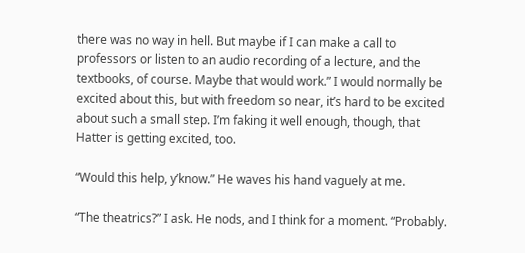there was no way in hell. But maybe if I can make a call to professors or listen to an audio recording of a lecture, and the textbooks, of course. Maybe that would work.” I would normally be excited about this, but with freedom so near, it’s hard to be excited about such a small step. I’m faking it well enough, though, that Hatter is getting excited, too.

“Would this help, y’know.” He waves his hand vaguely at me.

“The theatrics?” I ask. He nods, and I think for a moment. “Probably.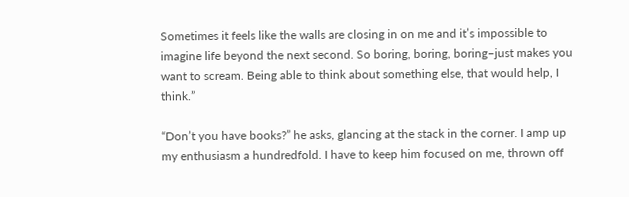Sometimes it feels like the walls are closing in on me and it’s impossible to imagine life beyond the next second. So boring, boring, boring–just makes you want to scream. Being able to think about something else, that would help, I think.”

“Don’t you have books?” he asks, glancing at the stack in the corner. I amp up my enthusiasm a hundredfold. I have to keep him focused on me, thrown off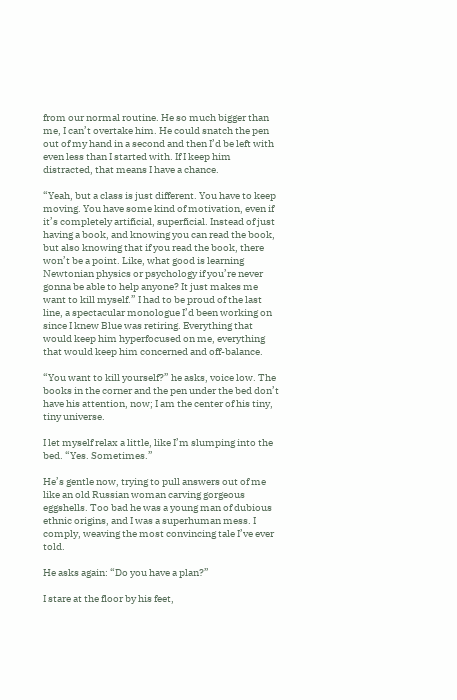from our normal routine. He so much bigger than me, I can’t overtake him. He could snatch the pen out of my hand in a second and then I’d be left with even less than I started with. If I keep him distracted, that means I have a chance.

“Yeah, but a class is just different. You have to keep moving. You have some kind of motivation, even if it’s completely artificial, superficial. Instead of just having a book, and knowing you can read the book, but also knowing that if you read the book, there won’t be a point. Like, what good is learning Newtonian physics or psychology if you’re never gonna be able to help anyone? It just makes me want to kill myself.” I had to be proud of the last line, a spectacular monologue I’d been working on since I knew Blue was retiring. Everything that would keep him hyperfocused on me, everything that would keep him concerned and off-balance.

“You want to kill yourself?” he asks, voice low. The books in the corner and the pen under the bed don’t have his attention, now; I am the center of his tiny, tiny universe.

I let myself relax a little, like I’m slumping into the bed. “Yes. Sometimes.”

He’s gentle now, trying to pull answers out of me like an old Russian woman carving gorgeous eggshells. Too bad he was a young man of dubious ethnic origins, and I was a superhuman mess. I comply, weaving the most convincing tale I’ve ever told.

He asks again: “Do you have a plan?”

I stare at the floor by his feet,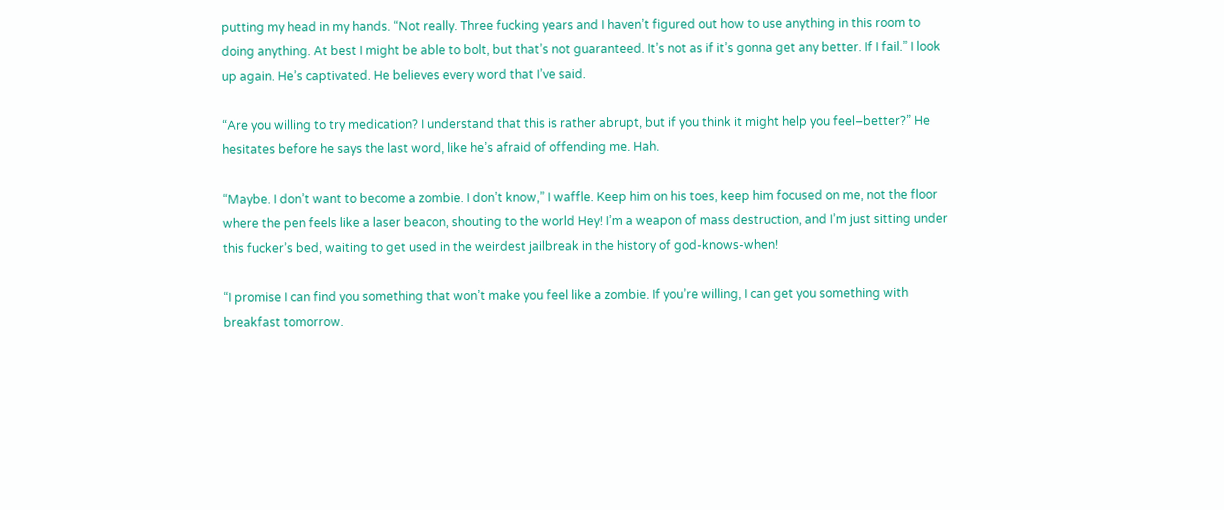putting my head in my hands. “Not really. Three fucking years and I haven’t figured out how to use anything in this room to doing anything. At best I might be able to bolt, but that’s not guaranteed. It’s not as if it’s gonna get any better. If I fail.” I look up again. He’s captivated. He believes every word that I’ve said.

“Are you willing to try medication? I understand that this is rather abrupt, but if you think it might help you feel–better?” He hesitates before he says the last word, like he’s afraid of offending me. Hah.

“Maybe. I don’t want to become a zombie. I don’t know,” I waffle. Keep him on his toes, keep him focused on me, not the floor where the pen feels like a laser beacon, shouting to the world Hey! I’m a weapon of mass destruction, and I’m just sitting under this fucker’s bed, waiting to get used in the weirdest jailbreak in the history of god-knows-when!

“I promise I can find you something that won’t make you feel like a zombie. If you’re willing, I can get you something with breakfast tomorrow.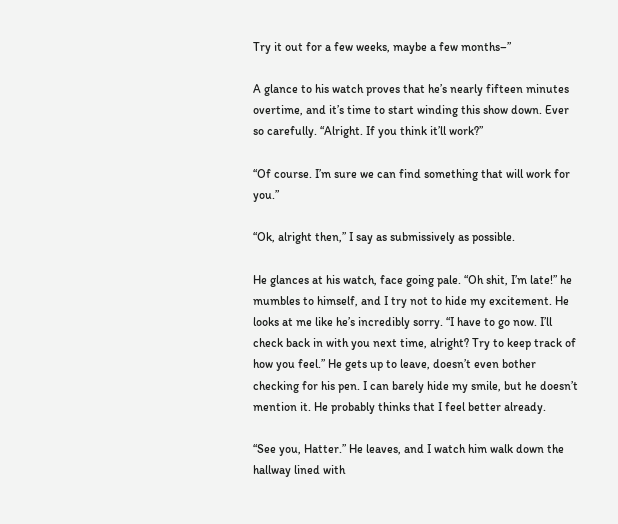Try it out for a few weeks, maybe a few months–”

A glance to his watch proves that he’s nearly fifteen minutes overtime, and it’s time to start winding this show down. Ever so carefully. “Alright. If you think it’ll work?”

“Of course. I’m sure we can find something that will work for you.”

“Ok, alright then,” I say as submissively as possible.

He glances at his watch, face going pale. “Oh shit, I’m late!” he mumbles to himself, and I try not to hide my excitement. He looks at me like he’s incredibly sorry. “I have to go now. I’ll check back in with you next time, alright? Try to keep track of how you feel.” He gets up to leave, doesn’t even bother checking for his pen. I can barely hide my smile, but he doesn’t mention it. He probably thinks that I feel better already.

“See you, Hatter.” He leaves, and I watch him walk down the hallway lined with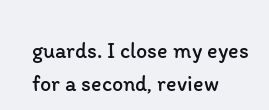guards. I close my eyes for a second, review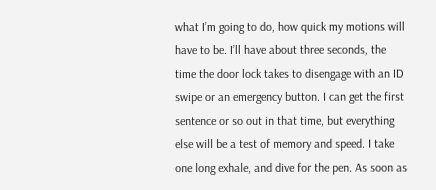what I’m going to do, how quick my motions will have to be. I’ll have about three seconds, the time the door lock takes to disengage with an ID swipe or an emergency button. I can get the first sentence or so out in that time, but everything else will be a test of memory and speed. I take one long exhale, and dive for the pen. As soon as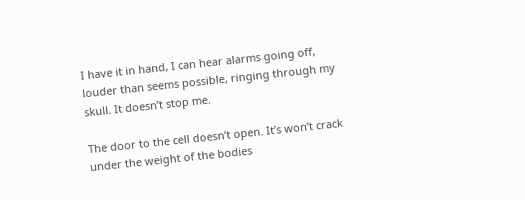I have it in hand, I can hear alarms going off, louder than seems possible, ringing through my skull. It doesn’t stop me.

The door to the cell doesn’t open. It’s won’t crack under the weight of the bodies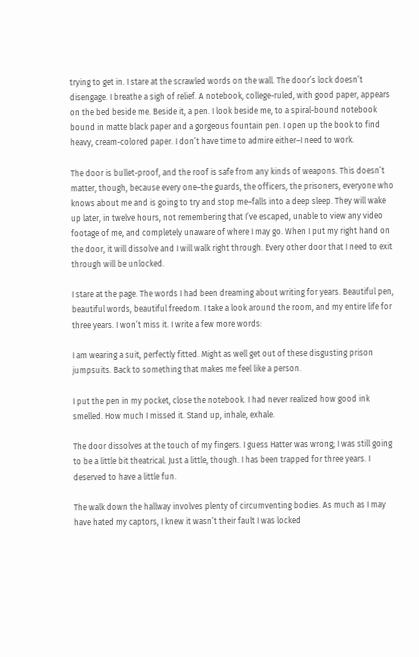trying to get in. I stare at the scrawled words on the wall. The door’s lock doesn’t disengage. I breathe a sigh of relief. A notebook, college-ruled, with good paper, appears on the bed beside me. Beside it, a pen. I look beside me, to a spiral-bound notebook bound in matte black paper and a gorgeous fountain pen. I open up the book to find heavy, cream-colored paper. I don’t have time to admire either–I need to work.

The door is bullet-proof, and the roof is safe from any kinds of weapons. This doesn’t matter, though, because every one–the guards, the officers, the prisoners, everyone who knows about me and is going to try and stop me–falls into a deep sleep. They will wake up later, in twelve hours, not remembering that I’ve escaped, unable to view any video footage of me, and completely unaware of where I may go. When I put my right hand on the door, it will dissolve and I will walk right through. Every other door that I need to exit through will be unlocked.

I stare at the page. The words I had been dreaming about writing for years. Beautiful pen, beautiful words, beautiful freedom. I take a look around the room, and my entire life for three years. I won’t miss it. I write a few more words:

I am wearing a suit, perfectly fitted. Might as well get out of these disgusting prison jumpsuits. Back to something that makes me feel like a person.

I put the pen in my pocket, close the notebook. I had never realized how good ink smelled. How much I missed it. Stand up, inhale, exhale.

The door dissolves at the touch of my fingers. I guess Hatter was wrong; I was still going to be a little bit theatrical. Just a little, though. I has been trapped for three years. I deserved to have a little fun.

The walk down the hallway involves plenty of circumventing bodies. As much as I may have hated my captors, I knew it wasn’t their fault I was locked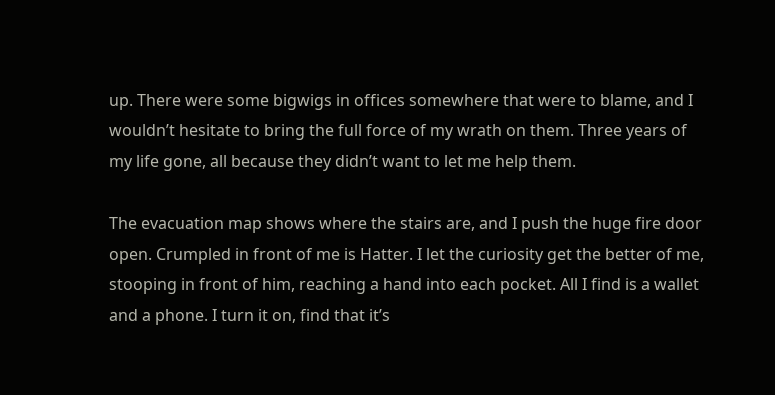up. There were some bigwigs in offices somewhere that were to blame, and I wouldn’t hesitate to bring the full force of my wrath on them. Three years of my life gone, all because they didn’t want to let me help them.

The evacuation map shows where the stairs are, and I push the huge fire door open. Crumpled in front of me is Hatter. I let the curiosity get the better of me, stooping in front of him, reaching a hand into each pocket. All I find is a wallet and a phone. I turn it on, find that it’s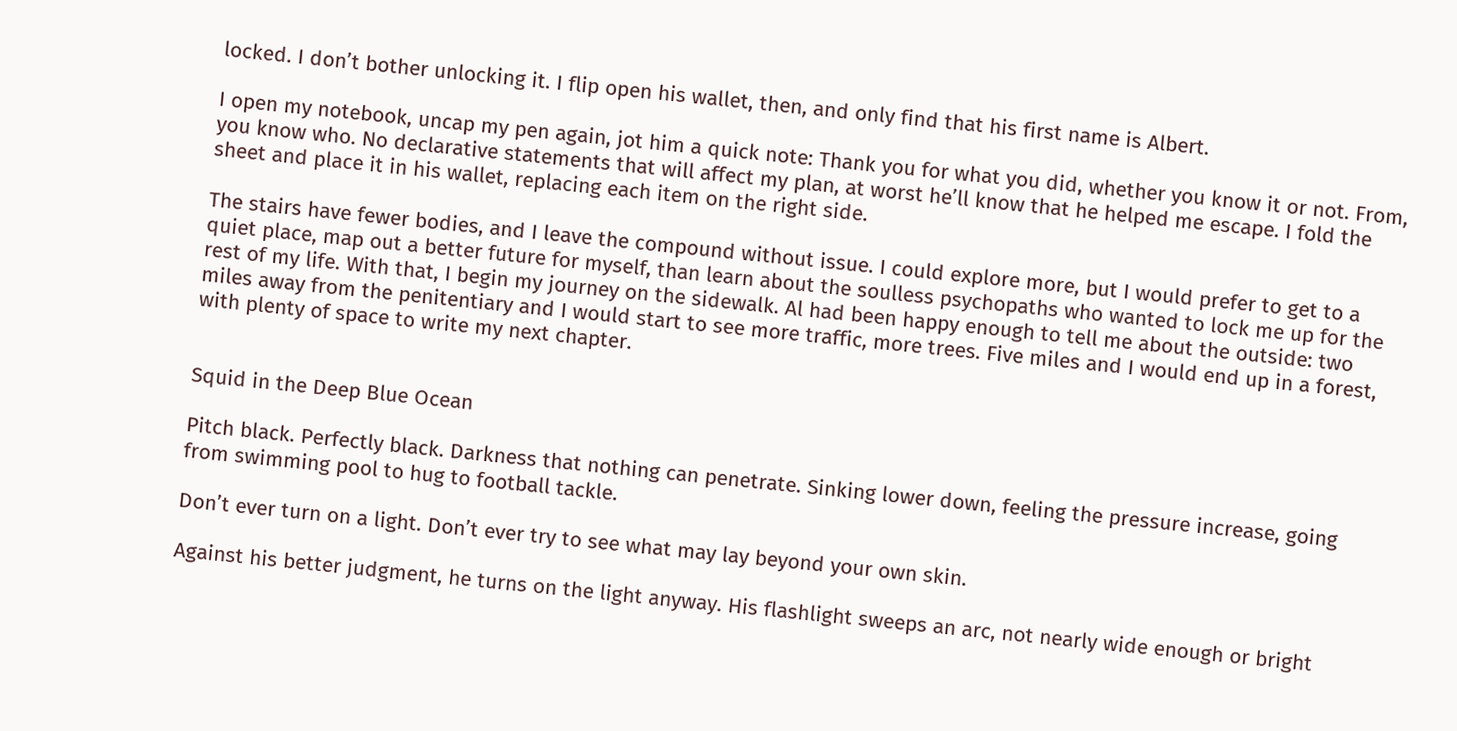locked. I don’t bother unlocking it. I flip open his wallet, then, and only find that his first name is Albert.

I open my notebook, uncap my pen again, jot him a quick note: Thank you for what you did, whether you know it or not. From, you know who. No declarative statements that will affect my plan, at worst he’ll know that he helped me escape. I fold the sheet and place it in his wallet, replacing each item on the right side.

The stairs have fewer bodies, and I leave the compound without issue. I could explore more, but I would prefer to get to a quiet place, map out a better future for myself, than learn about the soulless psychopaths who wanted to lock me up for the rest of my life. With that, I begin my journey on the sidewalk. Al had been happy enough to tell me about the outside: two miles away from the penitentiary and I would start to see more traffic, more trees. Five miles and I would end up in a forest, with plenty of space to write my next chapter.


Squid in the Deep Blue Ocean

Pitch black. Perfectly black. Darkness that nothing can penetrate. Sinking lower down, feeling the pressure increase, going from swimming pool to hug to football tackle.

Don’t ever turn on a light. Don’t ever try to see what may lay beyond your own skin.

Against his better judgment, he turns on the light anyway. His flashlight sweeps an arc, not nearly wide enough or bright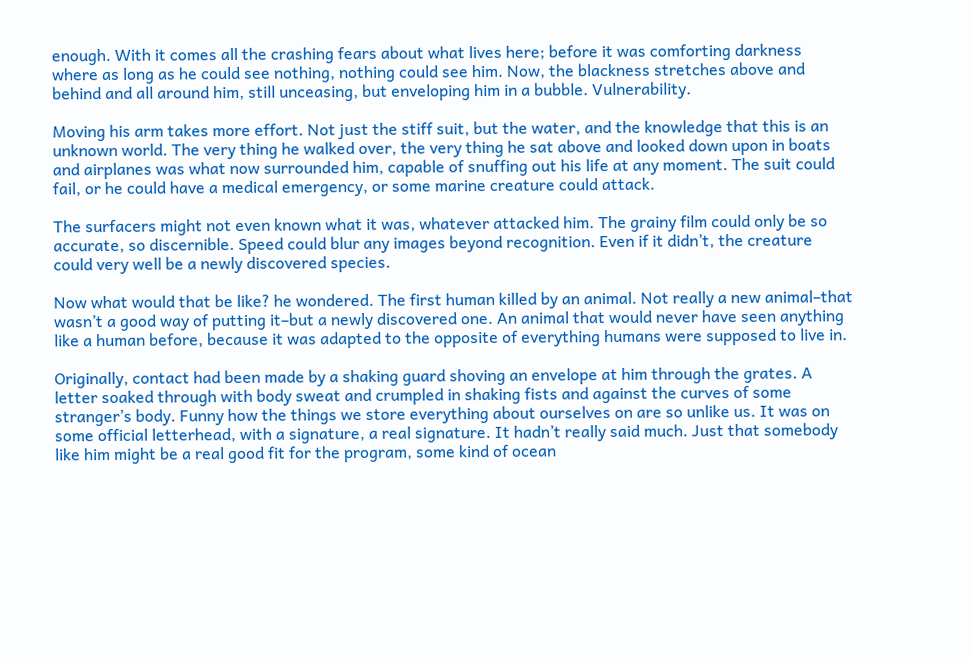enough. With it comes all the crashing fears about what lives here; before it was comforting darkness where as long as he could see nothing, nothing could see him. Now, the blackness stretches above and behind and all around him, still unceasing, but enveloping him in a bubble. Vulnerability.

Moving his arm takes more effort. Not just the stiff suit, but the water, and the knowledge that this is an unknown world. The very thing he walked over, the very thing he sat above and looked down upon in boats and airplanes was what now surrounded him, capable of snuffing out his life at any moment. The suit could fail, or he could have a medical emergency, or some marine creature could attack.

The surfacers might not even known what it was, whatever attacked him. The grainy film could only be so accurate, so discernible. Speed could blur any images beyond recognition. Even if it didn’t, the creature could very well be a newly discovered species.

Now what would that be like? he wondered. The first human killed by an animal. Not really a new animal–that wasn’t a good way of putting it–but a newly discovered one. An animal that would never have seen anything like a human before, because it was adapted to the opposite of everything humans were supposed to live in.

Originally, contact had been made by a shaking guard shoving an envelope at him through the grates. A letter soaked through with body sweat and crumpled in shaking fists and against the curves of some stranger’s body. Funny how the things we store everything about ourselves on are so unlike us. It was on some official letterhead, with a signature, a real signature. It hadn’t really said much. Just that somebody like him might be a real good fit for the program, some kind of ocean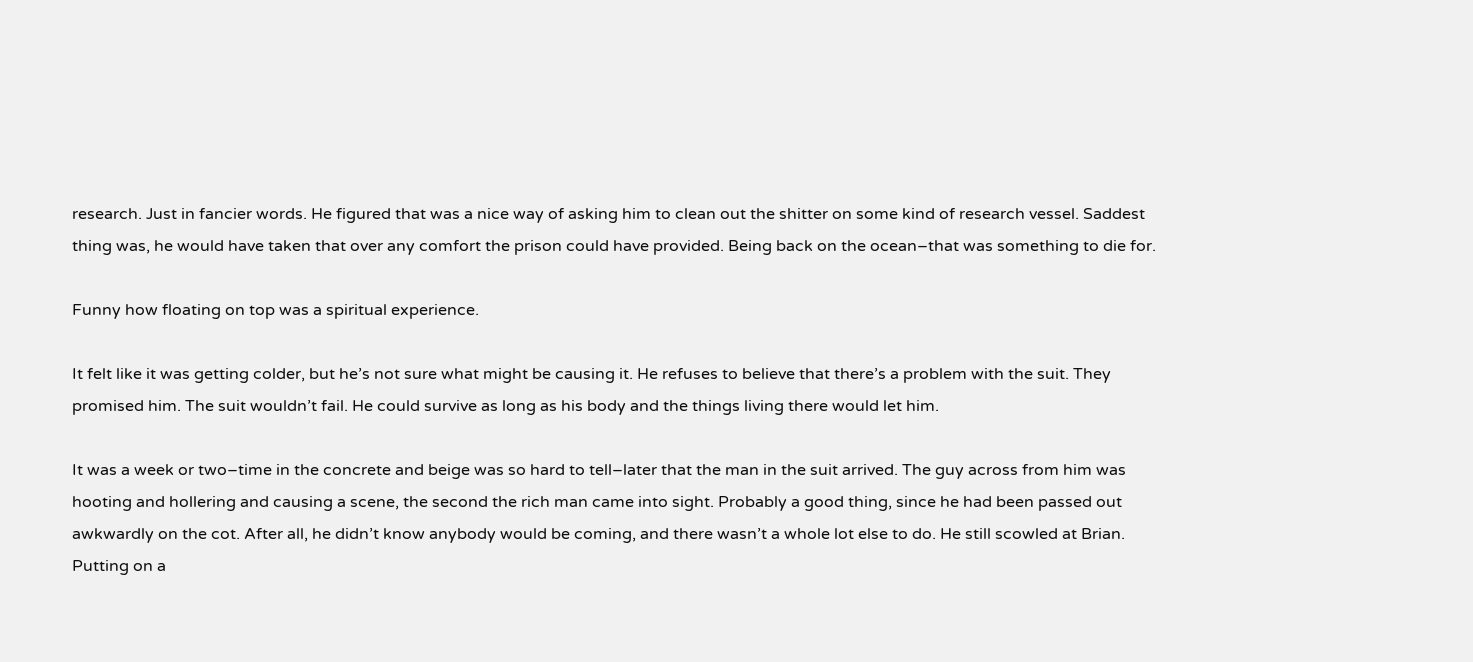research. Just in fancier words. He figured that was a nice way of asking him to clean out the shitter on some kind of research vessel. Saddest thing was, he would have taken that over any comfort the prison could have provided. Being back on the ocean–that was something to die for.

Funny how floating on top was a spiritual experience.

It felt like it was getting colder, but he’s not sure what might be causing it. He refuses to believe that there’s a problem with the suit. They promised him. The suit wouldn’t fail. He could survive as long as his body and the things living there would let him.

It was a week or two–time in the concrete and beige was so hard to tell–later that the man in the suit arrived. The guy across from him was hooting and hollering and causing a scene, the second the rich man came into sight. Probably a good thing, since he had been passed out awkwardly on the cot. After all, he didn’t know anybody would be coming, and there wasn’t a whole lot else to do. He still scowled at Brian. Putting on a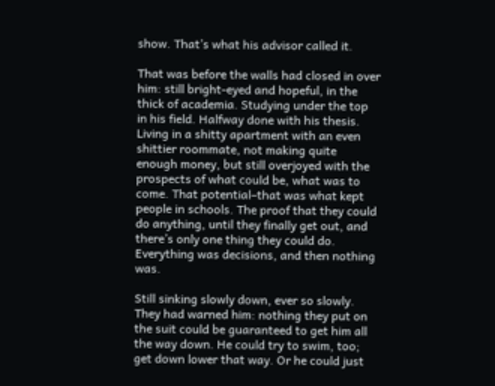show. That’s what his advisor called it.

That was before the walls had closed in over him: still bright-eyed and hopeful, in the thick of academia. Studying under the top in his field. Halfway done with his thesis. Living in a shitty apartment with an even shittier roommate, not making quite enough money, but still overjoyed with the prospects of what could be, what was to come. That potential–that was what kept people in schools. The proof that they could do anything, until they finally get out, and there’s only one thing they could do. Everything was decisions, and then nothing was.

Still sinking slowly down, ever so slowly. They had warned him: nothing they put on the suit could be guaranteed to get him all the way down. He could try to swim, too; get down lower that way. Or he could just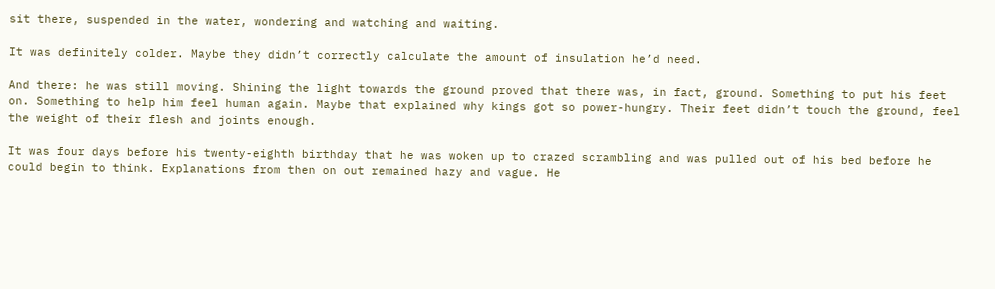sit there, suspended in the water, wondering and watching and waiting.

It was definitely colder. Maybe they didn’t correctly calculate the amount of insulation he’d need.

And there: he was still moving. Shining the light towards the ground proved that there was, in fact, ground. Something to put his feet on. Something to help him feel human again. Maybe that explained why kings got so power-hungry. Their feet didn’t touch the ground, feel the weight of their flesh and joints enough.

It was four days before his twenty-eighth birthday that he was woken up to crazed scrambling and was pulled out of his bed before he could begin to think. Explanations from then on out remained hazy and vague. He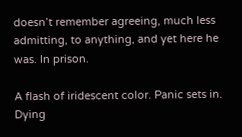doesn’t remember agreeing, much less admitting, to anything, and yet here he was. In prison.

A flash of iridescent color. Panic sets in. Dying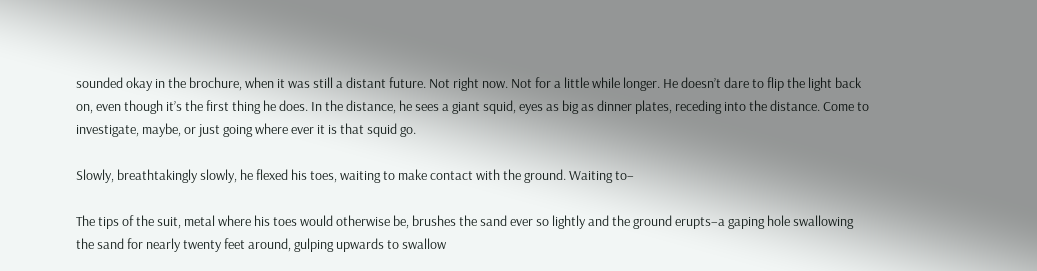sounded okay in the brochure, when it was still a distant future. Not right now. Not for a little while longer. He doesn’t dare to flip the light back on, even though it’s the first thing he does. In the distance, he sees a giant squid, eyes as big as dinner plates, receding into the distance. Come to investigate, maybe, or just going where ever it is that squid go.

Slowly, breathtakingly slowly, he flexed his toes, waiting to make contact with the ground. Waiting to–

The tips of the suit, metal where his toes would otherwise be, brushes the sand ever so lightly and the ground erupts–a gaping hole swallowing the sand for nearly twenty feet around, gulping upwards to swallow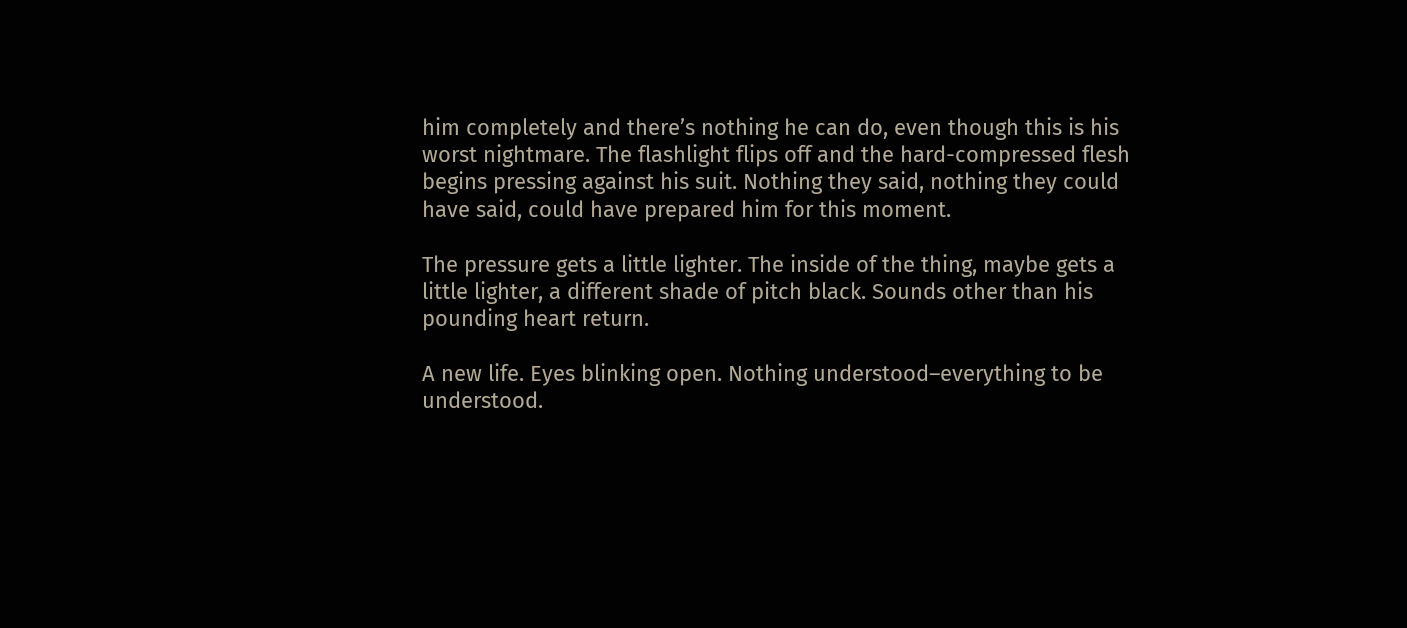him completely and there’s nothing he can do, even though this is his worst nightmare. The flashlight flips off and the hard-compressed flesh begins pressing against his suit. Nothing they said, nothing they could have said, could have prepared him for this moment.

The pressure gets a little lighter. The inside of the thing, maybe gets a little lighter, a different shade of pitch black. Sounds other than his pounding heart return.

A new life. Eyes blinking open. Nothing understood–everything to be understood.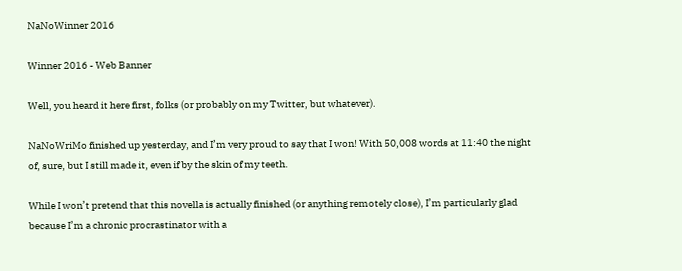NaNoWinner 2016

Winner 2016 - Web Banner

Well, you heard it here first, folks (or probably on my Twitter, but whatever).

NaNoWriMo finished up yesterday, and I’m very proud to say that I won! With 50,008 words at 11:40 the night of, sure, but I still made it, even if by the skin of my teeth.

While I won’t pretend that this novella is actually finished (or anything remotely close), I’m particularly glad because I’m a chronic procrastinator with a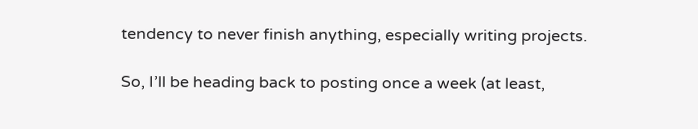tendency to never finish anything, especially writing projects.

So, I’ll be heading back to posting once a week (at least,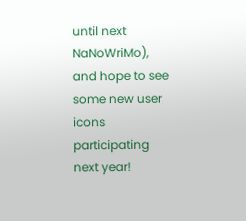until next NaNoWriMo), and hope to see some new user icons participating next year!